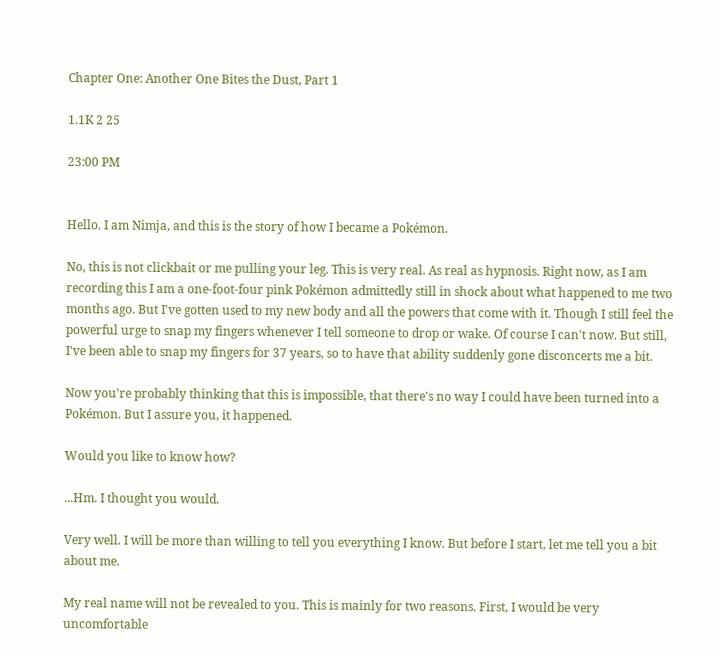Chapter One: Another One Bites the Dust, Part 1

1.1K 2 25

23:00 PM


Hello. I am Nimja, and this is the story of how I became a Pokémon.

No, this is not clickbait or me pulling your leg. This is very real. As real as hypnosis. Right now, as I am recording this I am a one-foot-four pink Pokémon admittedly still in shock about what happened to me two months ago. But I've gotten used to my new body and all the powers that come with it. Though I still feel the powerful urge to snap my fingers whenever I tell someone to drop or wake. Of course I can't now. But still, I've been able to snap my fingers for 37 years, so to have that ability suddenly gone disconcerts me a bit.

Now you're probably thinking that this is impossible, that there's no way I could have been turned into a Pokémon. But I assure you, it happened.

Would you like to know how?

...Hm. I thought you would.

Very well. I will be more than willing to tell you everything I know. But before I start, let me tell you a bit about me.

My real name will not be revealed to you. This is mainly for two reasons. First, I would be very uncomfortable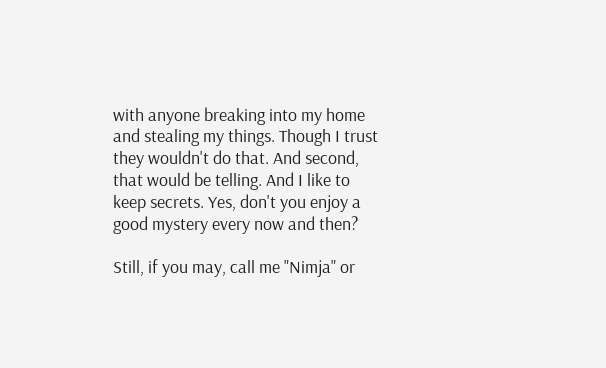with anyone breaking into my home and stealing my things. Though I trust they wouldn't do that. And second, that would be telling. And I like to keep secrets. Yes, don't you enjoy a good mystery every now and then?

Still, if you may, call me "Nimja" or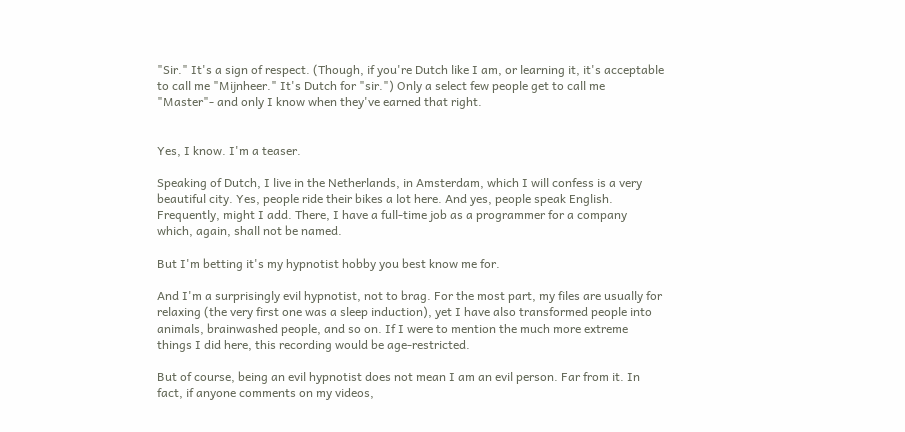"Sir." It's a sign of respect. (Though, if you're Dutch like I am, or learning it, it's acceptable to call me "Mijnheer." It's Dutch for "sir.") Only a select few people get to call me "Master"- and only I know when they've earned that right.


Yes, I know. I'm a teaser.

Speaking of Dutch, I live in the Netherlands, in Amsterdam, which I will confess is a very beautiful city. Yes, people ride their bikes a lot here. And yes, people speak English. Frequently, might I add. There, I have a full-time job as a programmer for a company which, again, shall not be named.

But I'm betting it's my hypnotist hobby you best know me for.

And I'm a surprisingly evil hypnotist, not to brag. For the most part, my files are usually for relaxing (the very first one was a sleep induction), yet I have also transformed people into animals, brainwashed people, and so on. If I were to mention the much more extreme things I did here, this recording would be age-restricted.

But of course, being an evil hypnotist does not mean I am an evil person. Far from it. In fact, if anyone comments on my videos,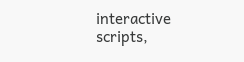interactive scripts,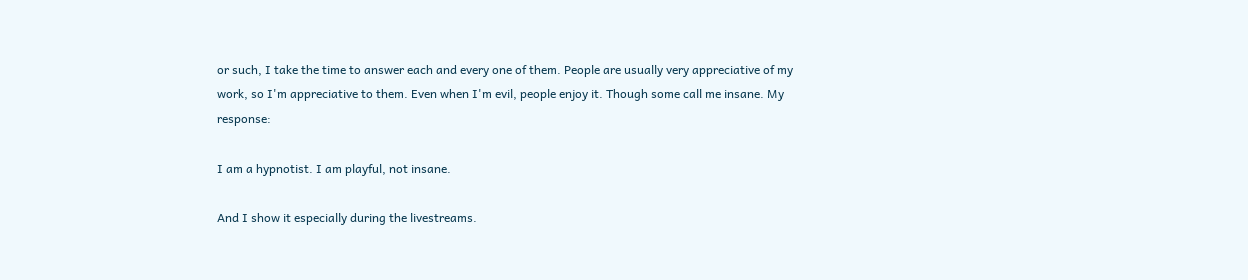or such, I take the time to answer each and every one of them. People are usually very appreciative of my work, so I'm appreciative to them. Even when I'm evil, people enjoy it. Though some call me insane. My response:

I am a hypnotist. I am playful, not insane.

And I show it especially during the livestreams.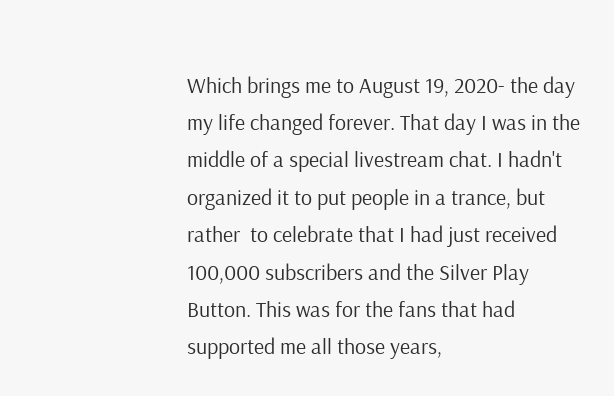Which brings me to August 19, 2020- the day my life changed forever. That day I was in the middle of a special livestream chat. I hadn't organized it to put people in a trance, but rather  to celebrate that I had just received 100,000 subscribers and the Silver Play Button. This was for the fans that had supported me all those years,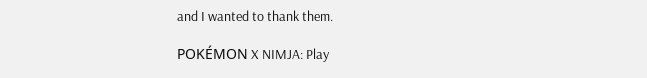and I wanted to thank them.

POKÉMON X NIMJA: Play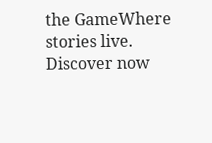the GameWhere stories live. Discover now